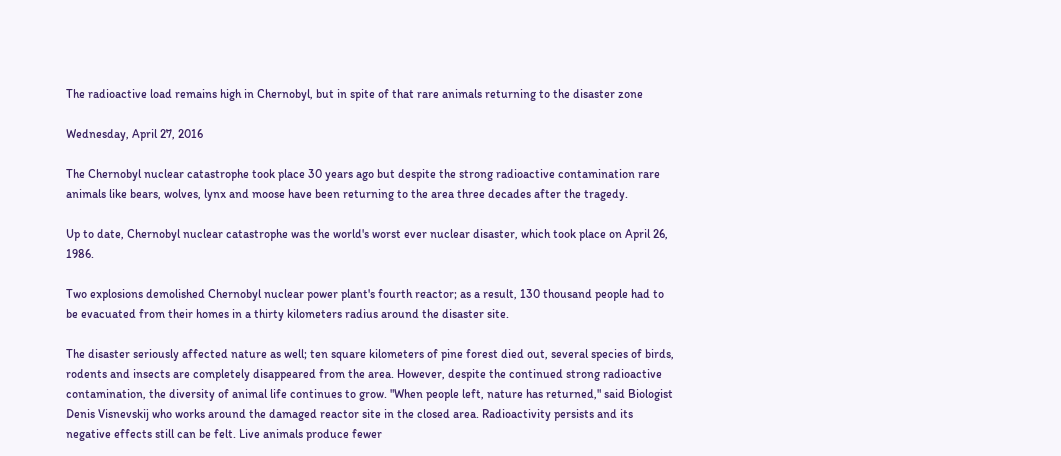The radioactive load remains high in Chernobyl, but in spite of that rare animals returning to the disaster zone

Wednesday, April 27, 2016

The Chernobyl nuclear catastrophe took place 30 years ago but despite the strong radioactive contamination rare animals like bears, wolves, lynx and moose have been returning to the area three decades after the tragedy.

Up to date, Chernobyl nuclear catastrophe was the world's worst ever nuclear disaster, which took place on April 26, 1986.

Two explosions demolished Chernobyl nuclear power plant's fourth reactor; as a result, 130 thousand people had to be evacuated from their homes in a thirty kilometers radius around the disaster site.

The disaster seriously affected nature as well; ten square kilometers of pine forest died out, several species of birds, rodents and insects are completely disappeared from the area. However, despite the continued strong radioactive contamination, the diversity of animal life continues to grow. "When people left, nature has returned," said Biologist Denis Visnevskij who works around the damaged reactor site in the closed area. Radioactivity persists and its negative effects still can be felt. Live animals produce fewer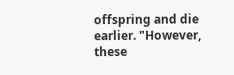offspring and die earlier. "However, these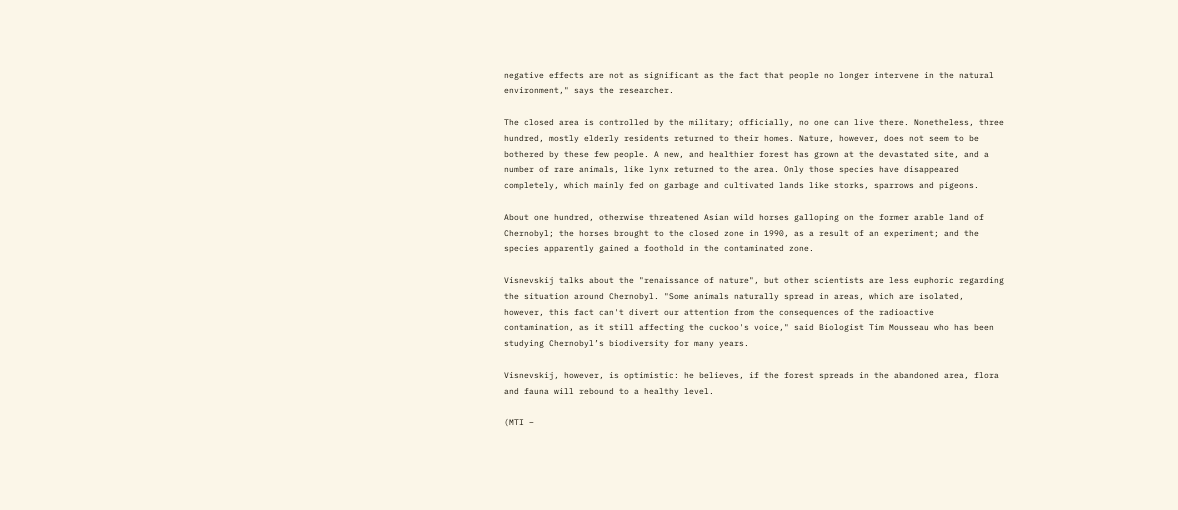negative effects are not as significant as the fact that people no longer intervene in the natural environment," says the researcher.

The closed area is controlled by the military; officially, no one can live there. Nonetheless, three hundred, mostly elderly residents returned to their homes. Nature, however, does not seem to be bothered by these few people. A new, and healthier forest has grown at the devastated site, and a number of rare animals, like lynx returned to the area. Only those species have disappeared completely, which mainly fed on garbage and cultivated lands like storks, sparrows and pigeons.

About one hundred, otherwise threatened Asian wild horses galloping on the former arable land of Chernobyl; the horses brought to the closed zone in 1990, as a result of an experiment; and the species apparently gained a foothold in the contaminated zone.

Visnevskij talks about the "renaissance of nature", but other scientists are less euphoric regarding the situation around Chernobyl. "Some animals naturally spread in areas, which are isolated, however, this fact can't divert our attention from the consequences of the radioactive contamination, as it still affecting the cuckoo's voice," said Biologist Tim Mousseau who has been studying Chernobyl’s biodiversity for many years.

Visnevskij, however, is optimistic: he believes, if the forest spreads in the abandoned area, flora and fauna will rebound to a healthy level.

(MTI –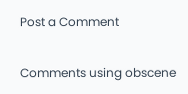Post a Comment

Comments using obscene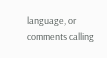language, or comments calling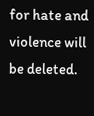for hate and violence will be deleted.